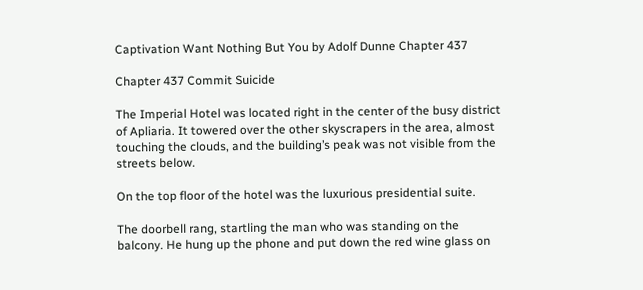Captivation Want Nothing But You by Adolf Dunne Chapter 437

Chapter 437 Commit Suicide

The Imperial Hotel was located right in the center of the busy district of Apliaria. It towered over the other skyscrapers in the area, almost touching the clouds, and the building’s peak was not visible from the streets below.

On the top floor of the hotel was the luxurious presidential suite.

The doorbell rang, startling the man who was standing on the balcony. He hung up the phone and put down the red wine glass on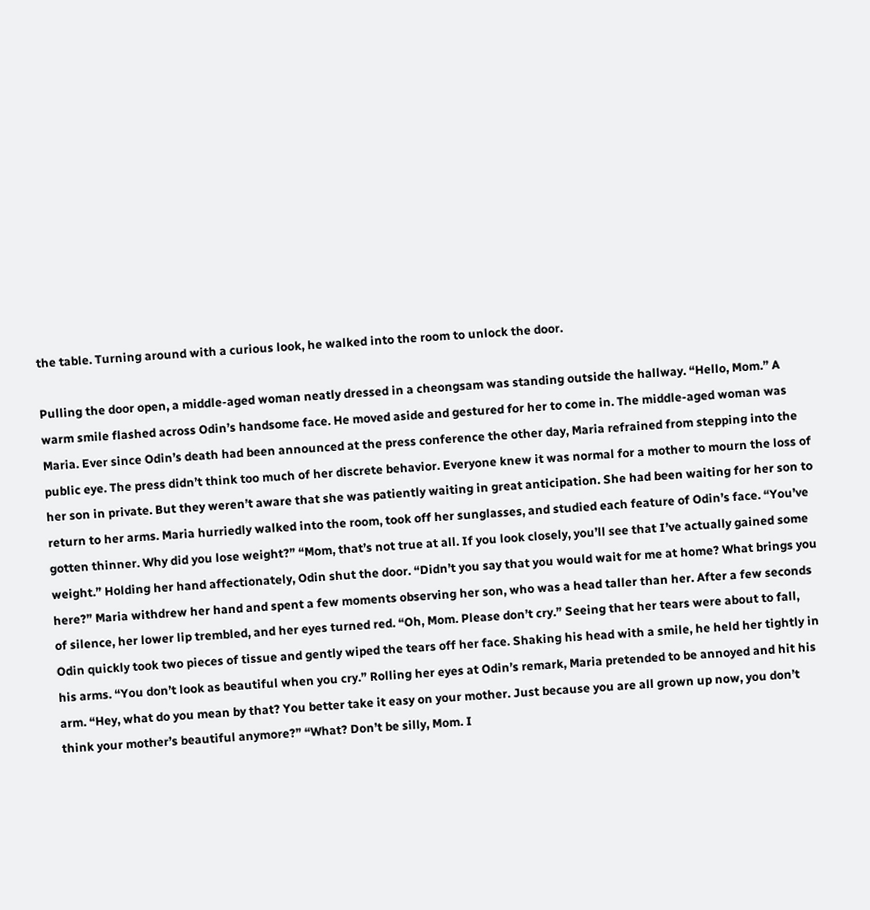the table. Turning around with a curious look, he walked into the room to unlock the door.

Pulling the door open, a middle-aged woman neatly dressed in a cheongsam was standing outside the hallway. “Hello, Mom.” A warm smile flashed across Odin’s handsome face. He moved aside and gestured for her to come in. The middle-aged woman was Maria. Ever since Odin’s death had been announced at the press conference the other day, Maria refrained from stepping into the public eye. The press didn’t think too much of her discrete behavior. Everyone knew it was normal for a mother to mourn the loss of her son in private. But they weren’t aware that she was patiently waiting in great anticipation. She had been waiting for her son to return to her arms. Maria hurriedly walked into the room, took off her sunglasses, and studied each feature of Odin’s face. “You’ve gotten thinner. Why did you lose weight?” “Mom, that’s not true at all. If you look closely, you’ll see that I’ve actually gained some weight.” Holding her hand affectionately, Odin shut the door. “Didn’t you say that you would wait for me at home? What brings you here?” Maria withdrew her hand and spent a few moments observing her son, who was a head taller than her. After a few seconds of silence, her lower lip trembled, and her eyes turned red. “Oh, Mom. Please don’t cry.” Seeing that her tears were about to fall, Odin quickly took two pieces of tissue and gently wiped the tears off her face. Shaking his head with a smile, he held her tightly in his arms. “You don’t look as beautiful when you cry.” Rolling her eyes at Odin’s remark, Maria pretended to be annoyed and hit his arm. “Hey, what do you mean by that? You better take it easy on your mother. Just because you are all grown up now, you don’t think your mother’s beautiful anymore?” “What? Don’t be silly, Mom. I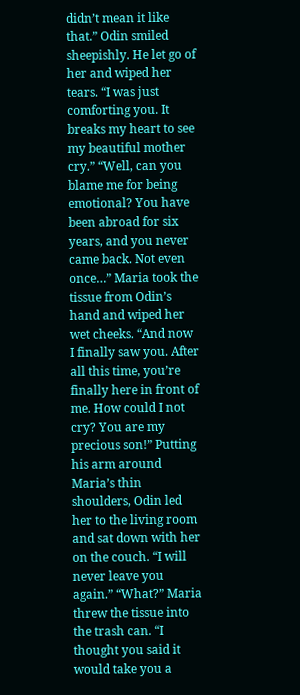didn’t mean it like that.” Odin smiled sheepishly. He let go of her and wiped her tears. “I was just comforting you. It breaks my heart to see my beautiful mother cry.” “Well, can you blame me for being emotional? You have been abroad for six years, and you never came back. Not even once…” Maria took the tissue from Odin’s hand and wiped her wet cheeks. “And now I finally saw you. After all this time, you’re finally here in front of me. How could I not cry? You are my precious son!” Putting his arm around Maria’s thin shoulders, Odin led her to the living room and sat down with her on the couch. “I will never leave you again.” “What?” Maria threw the tissue into the trash can. “I thought you said it would take you a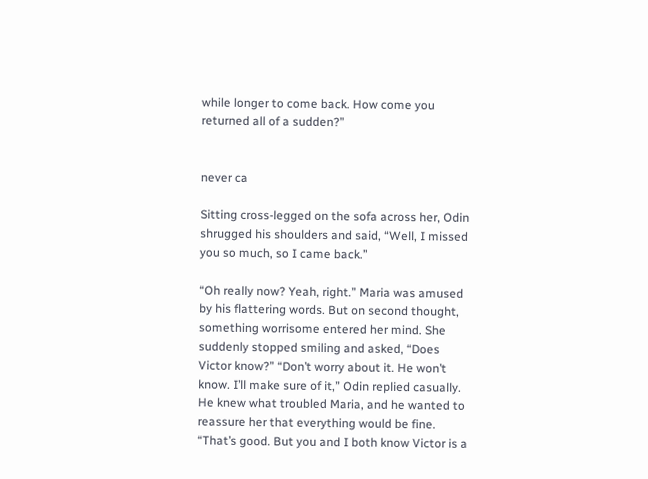while longer to come back. How come you returned all of a sudden?”


never ca

Sitting cross-legged on the sofa across her, Odin shrugged his shoulders and said, “Well, I missed you so much, so I came back.”

“Oh really now? Yeah, right.” Maria was amused by his flattering words. But on second thought, something worrisome entered her mind. She suddenly stopped smiling and asked, “Does Victor know?” “Don’t worry about it. He won’t know. I’ll make sure of it,” Odin replied casually. He knew what troubled Maria, and he wanted to reassure her that everything would be fine. “That’s good. But you and I both know Victor is a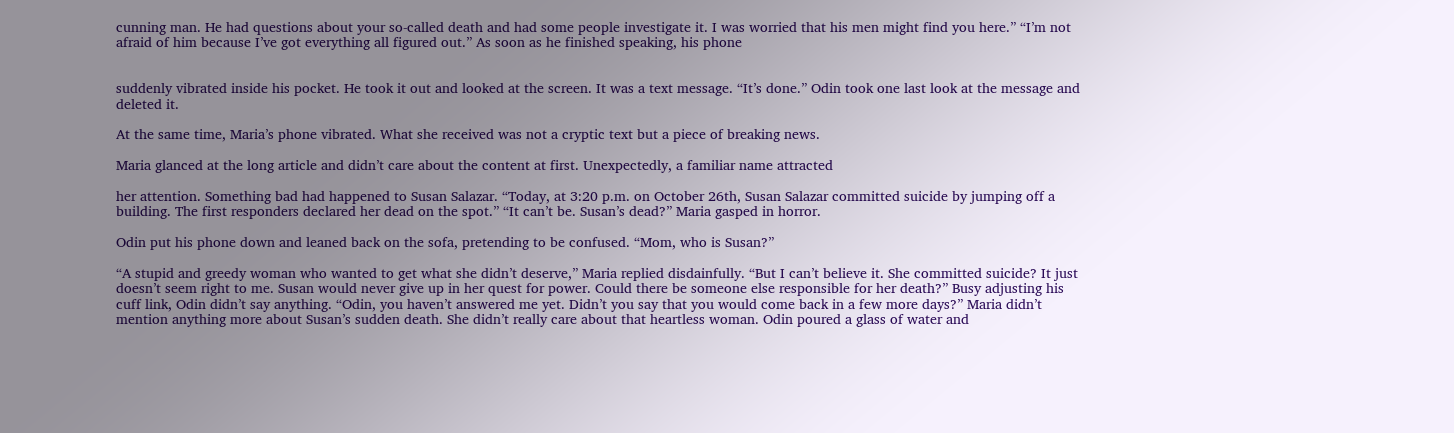cunning man. He had questions about your so-called death and had some people investigate it. I was worried that his men might find you here.” “I’m not afraid of him because I’ve got everything all figured out.” As soon as he finished speaking, his phone


suddenly vibrated inside his pocket. He took it out and looked at the screen. It was a text message. “It’s done.” Odin took one last look at the message and deleted it.

At the same time, Maria’s phone vibrated. What she received was not a cryptic text but a piece of breaking news.

Maria glanced at the long article and didn’t care about the content at first. Unexpectedly, a familiar name attracted

her attention. Something bad had happened to Susan Salazar. “Today, at 3:20 p.m. on October 26th, Susan Salazar committed suicide by jumping off a building. The first responders declared her dead on the spot.” “It can’t be. Susan’s dead?” Maria gasped in horror.

Odin put his phone down and leaned back on the sofa, pretending to be confused. “Mom, who is Susan?”

“A stupid and greedy woman who wanted to get what she didn’t deserve,” Maria replied disdainfully. “But I can’t believe it. She committed suicide? It just doesn’t seem right to me. Susan would never give up in her quest for power. Could there be someone else responsible for her death?” Busy adjusting his cuff link, Odin didn’t say anything. “Odin, you haven’t answered me yet. Didn’t you say that you would come back in a few more days?” Maria didn’t mention anything more about Susan’s sudden death. She didn’t really care about that heartless woman. Odin poured a glass of water and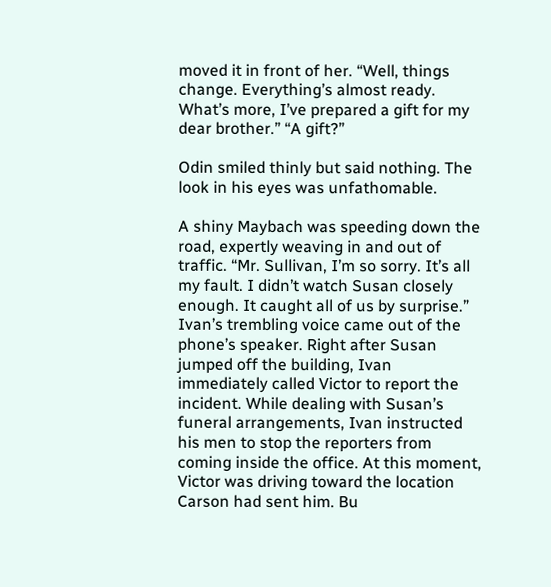moved it in front of her. “Well, things change. Everything’s almost ready. What’s more, I’ve prepared a gift for my dear brother.” “A gift?”

Odin smiled thinly but said nothing. The look in his eyes was unfathomable.

A shiny Maybach was speeding down the road, expertly weaving in and out of traffic. “Mr. Sullivan, I’m so sorry. It’s all my fault. I didn’t watch Susan closely enough. It caught all of us by surprise.” Ivan’s trembling voice came out of the phone’s speaker. Right after Susan jumped off the building, Ivan immediately called Victor to report the incident. While dealing with Susan’s funeral arrangements, Ivan instructed his men to stop the reporters from coming inside the office. At this moment, Victor was driving toward the location Carson had sent him. Bu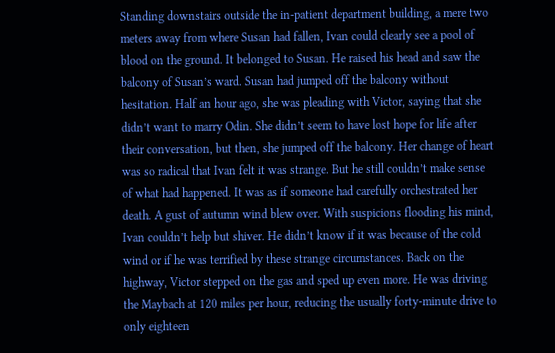Standing downstairs outside the in-patient department building, a mere two meters away from where Susan had fallen, Ivan could clearly see a pool of blood on the ground. It belonged to Susan. He raised his head and saw the balcony of Susan’s ward. Susan had jumped off the balcony without hesitation. Half an hour ago, she was pleading with Victor, saying that she didn’t want to marry Odin. She didn’t seem to have lost hope for life after their conversation, but then, she jumped off the balcony. Her change of heart was so radical that Ivan felt it was strange. But he still couldn’t make sense of what had happened. It was as if someone had carefully orchestrated her death. A gust of autumn wind blew over. With suspicions flooding his mind, Ivan couldn’t help but shiver. He didn’t know if it was because of the cold wind or if he was terrified by these strange circumstances. Back on the highway, Victor stepped on the gas and sped up even more. He was driving the Maybach at 120 miles per hour, reducing the usually forty-minute drive to only eighteen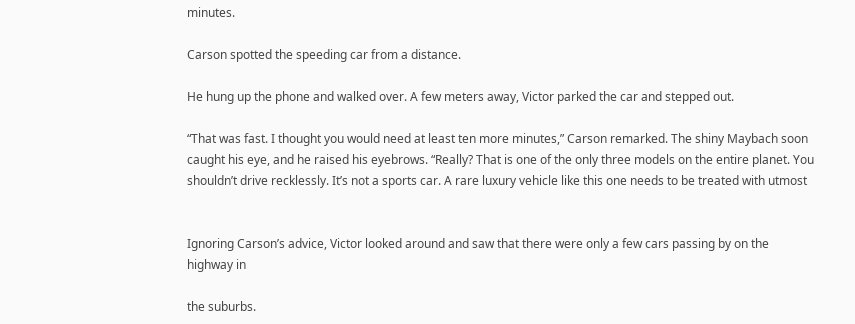minutes.

Carson spotted the speeding car from a distance.

He hung up the phone and walked over. A few meters away, Victor parked the car and stepped out.

“That was fast. I thought you would need at least ten more minutes,” Carson remarked. The shiny Maybach soon caught his eye, and he raised his eyebrows. “Really? That is one of the only three models on the entire planet. You shouldn’t drive recklessly. It’s not a sports car. A rare luxury vehicle like this one needs to be treated with utmost


Ignoring Carson’s advice, Victor looked around and saw that there were only a few cars passing by on the highway in

the suburbs.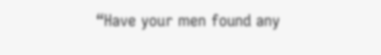“Have your men found any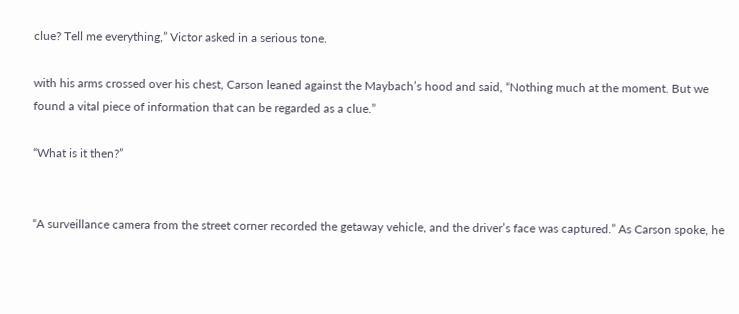clue? Tell me everything,” Victor asked in a serious tone.

with his arms crossed over his chest, Carson leaned against the Maybach’s hood and said, “Nothing much at the moment. But we found a vital piece of information that can be regarded as a clue.”

“What is it then?”


“A surveillance camera from the street corner recorded the getaway vehicle, and the driver’s face was captured.” As Carson spoke, he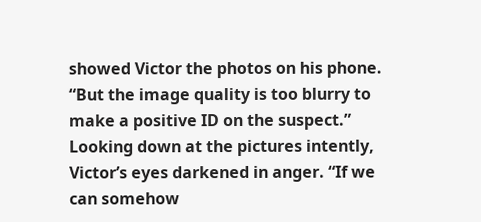showed Victor the photos on his phone. “But the image quality is too blurry to make a positive ID on the suspect.” Looking down at the pictures intently, Victor’s eyes darkened in anger. “If we can somehow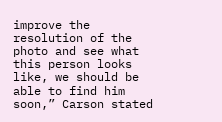improve the resolution of the photo and see what this person looks like, we should be able to find him soon,” Carson stated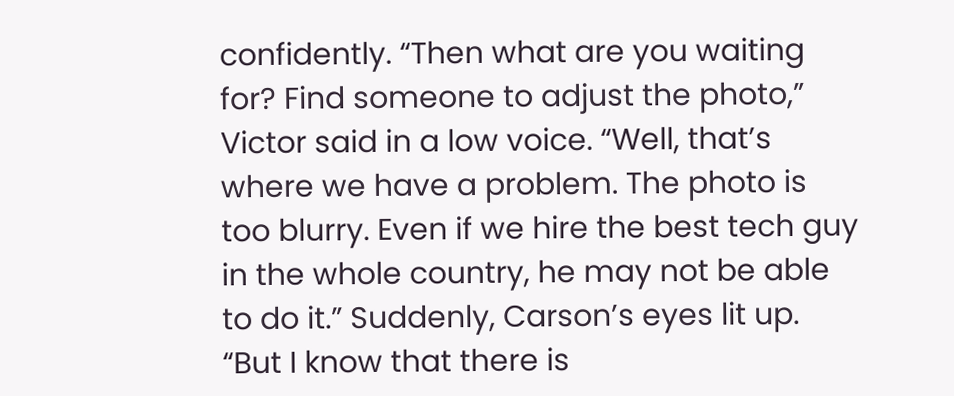confidently. “Then what are you waiting for? Find someone to adjust the photo,” Victor said in a low voice. “Well, that’s where we have a problem. The photo is too blurry. Even if we hire the best tech guy in the whole country, he may not be able to do it.” Suddenly, Carson’s eyes lit up. “But I know that there is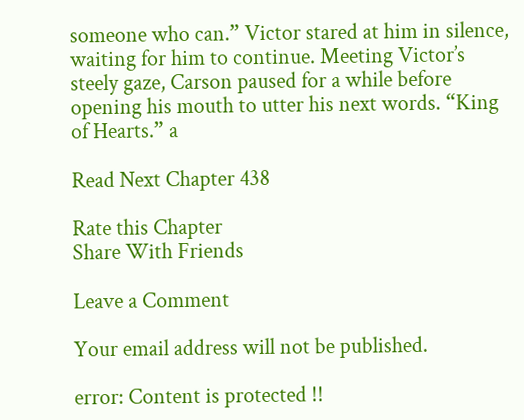someone who can.” Victor stared at him in silence, waiting for him to continue. Meeting Victor’s steely gaze, Carson paused for a while before opening his mouth to utter his next words. “King of Hearts.” a

Read Next Chapter 438

Rate this Chapter
Share With Friends

Leave a Comment

Your email address will not be published.

error: Content is protected !!